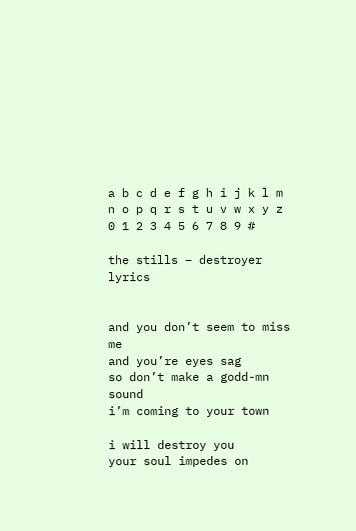a b c d e f g h i j k l m n o p q r s t u v w x y z 0 1 2 3 4 5 6 7 8 9 #

the stills – destroyer lyrics


and you don’t seem to miss me
and you’re eyes sag
so don’t make a godd-mn sound
i’m coming to your town

i will destroy you
your soul impedes on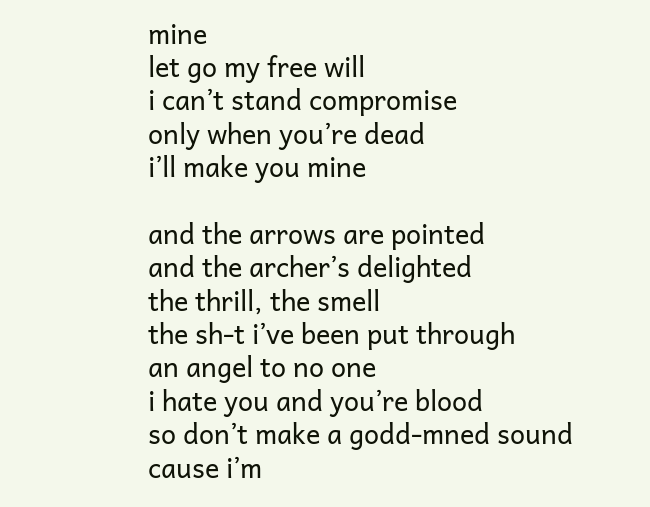mine
let go my free will
i can’t stand compromise
only when you’re dead
i’ll make you mine

and the arrows are pointed
and the archer’s delighted
the thrill, the smell
the sh-t i’ve been put through
an angel to no one
i hate you and you’re blood
so don’t make a godd-mned sound
cause i’m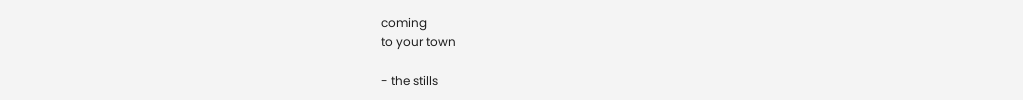coming
to your town

- the stills